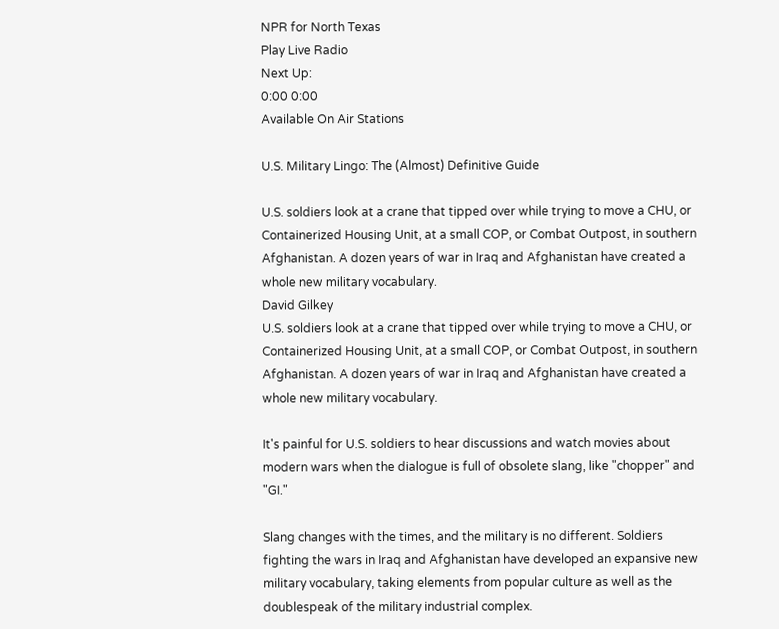NPR for North Texas
Play Live Radio
Next Up:
0:00 0:00
Available On Air Stations

U.S. Military Lingo: The (Almost) Definitive Guide

U.S. soldiers look at a crane that tipped over while trying to move a CHU, or Containerized Housing Unit, at a small COP, or Combat Outpost, in southern Afghanistan. A dozen years of war in Iraq and Afghanistan have created a whole new military vocabulary.
David Gilkey
U.S. soldiers look at a crane that tipped over while trying to move a CHU, or Containerized Housing Unit, at a small COP, or Combat Outpost, in southern Afghanistan. A dozen years of war in Iraq and Afghanistan have created a whole new military vocabulary.

It's painful for U.S. soldiers to hear discussions and watch movies about modern wars when the dialogue is full of obsolete slang, like "chopper" and "GI."

Slang changes with the times, and the military is no different. Soldiers fighting the wars in Iraq and Afghanistan have developed an expansive new military vocabulary, taking elements from popular culture as well as the doublespeak of the military industrial complex.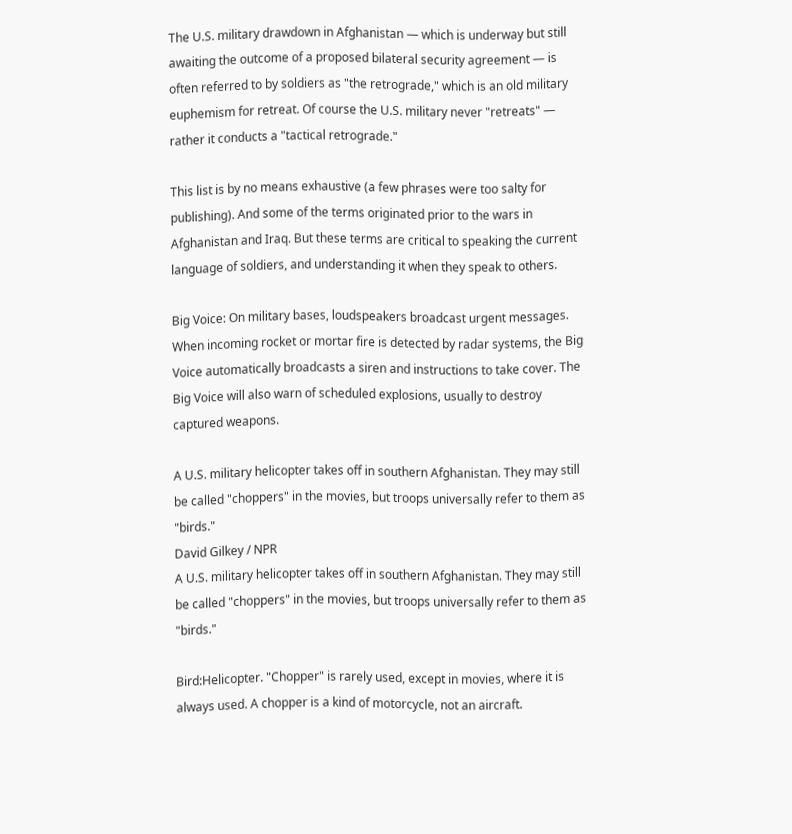The U.S. military drawdown in Afghanistan — which is underway but still awaiting the outcome of a proposed bilateral security agreement — is often referred to by soldiers as "the retrograde," which is an old military euphemism for retreat. Of course the U.S. military never "retreats" — rather it conducts a "tactical retrograde."

This list is by no means exhaustive (a few phrases were too salty for publishing). And some of the terms originated prior to the wars in Afghanistan and Iraq. But these terms are critical to speaking the current language of soldiers, and understanding it when they speak to others.

Big Voice: On military bases, loudspeakers broadcast urgent messages. When incoming rocket or mortar fire is detected by radar systems, the Big Voice automatically broadcasts a siren and instructions to take cover. The Big Voice will also warn of scheduled explosions, usually to destroy captured weapons.

A U.S. military helicopter takes off in southern Afghanistan. They may still be called "choppers" in the movies, but troops universally refer to them as "birds."
David Gilkey / NPR
A U.S. military helicopter takes off in southern Afghanistan. They may still be called "choppers" in the movies, but troops universally refer to them as "birds."

Bird:Helicopter. "Chopper" is rarely used, except in movies, where it is always used. A chopper is a kind of motorcycle, not an aircraft.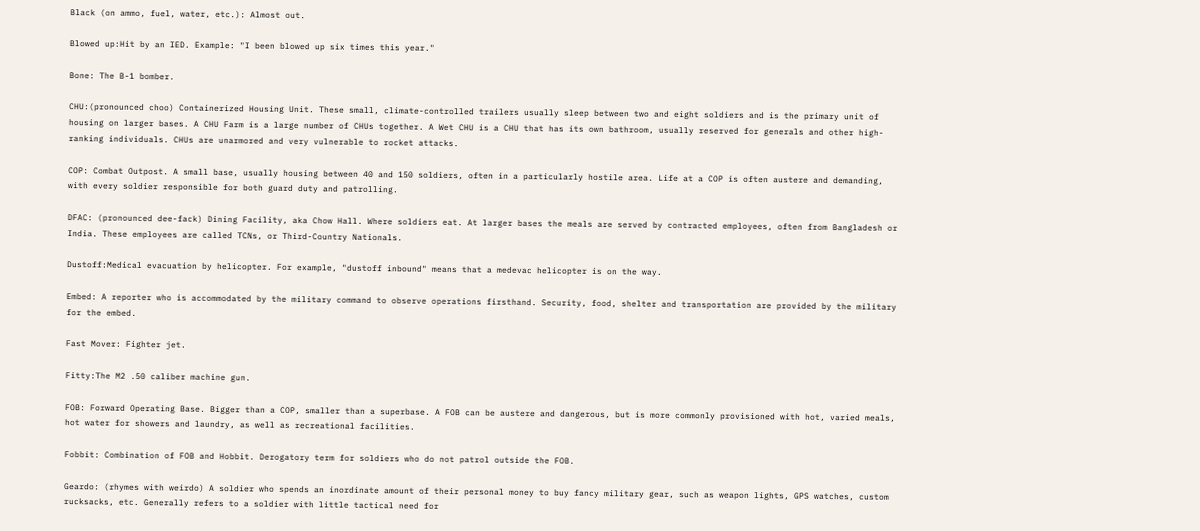Black (on ammo, fuel, water, etc.): Almost out.

Blowed up:Hit by an IED. Example: "I been blowed up six times this year."

Bone: The B-1 bomber.

CHU:(pronounced choo) Containerized Housing Unit. These small, climate-controlled trailers usually sleep between two and eight soldiers and is the primary unit of housing on larger bases. A CHU Farm is a large number of CHUs together. A Wet CHU is a CHU that has its own bathroom, usually reserved for generals and other high-ranking individuals. CHUs are unarmored and very vulnerable to rocket attacks.

COP: Combat Outpost. A small base, usually housing between 40 and 150 soldiers, often in a particularly hostile area. Life at a COP is often austere and demanding, with every soldier responsible for both guard duty and patrolling.

DFAC: (pronounced dee-fack) Dining Facility, aka Chow Hall. Where soldiers eat. At larger bases the meals are served by contracted employees, often from Bangladesh or India. These employees are called TCNs, or Third-Country Nationals.

Dustoff:Medical evacuation by helicopter. For example, "dustoff inbound" means that a medevac helicopter is on the way.

Embed: A reporter who is accommodated by the military command to observe operations firsthand. Security, food, shelter and transportation are provided by the military for the embed.

Fast Mover: Fighter jet.

Fitty:The M2 .50 caliber machine gun.

FOB: Forward Operating Base. Bigger than a COP, smaller than a superbase. A FOB can be austere and dangerous, but is more commonly provisioned with hot, varied meals, hot water for showers and laundry, as well as recreational facilities.

Fobbit: Combination of FOB and Hobbit. Derogatory term for soldiers who do not patrol outside the FOB.

Geardo: (rhymes with weirdo) A soldier who spends an inordinate amount of their personal money to buy fancy military gear, such as weapon lights, GPS watches, custom rucksacks, etc. Generally refers to a soldier with little tactical need for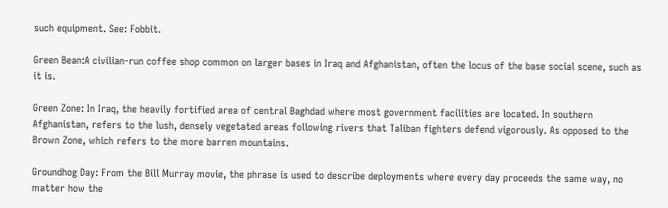such equipment. See: Fobbit.

Green Bean:A civilian-run coffee shop common on larger bases in Iraq and Afghanistan, often the locus of the base social scene, such as it is.

Green Zone: In Iraq, the heavily fortified area of central Baghdad where most government facilities are located. In southern Afghanistan, refers to the lush, densely vegetated areas following rivers that Taliban fighters defend vigorously. As opposed to the Brown Zone, which refers to the more barren mountains.

Groundhog Day: From the Bill Murray movie, the phrase is used to describe deployments where every day proceeds the same way, no matter how the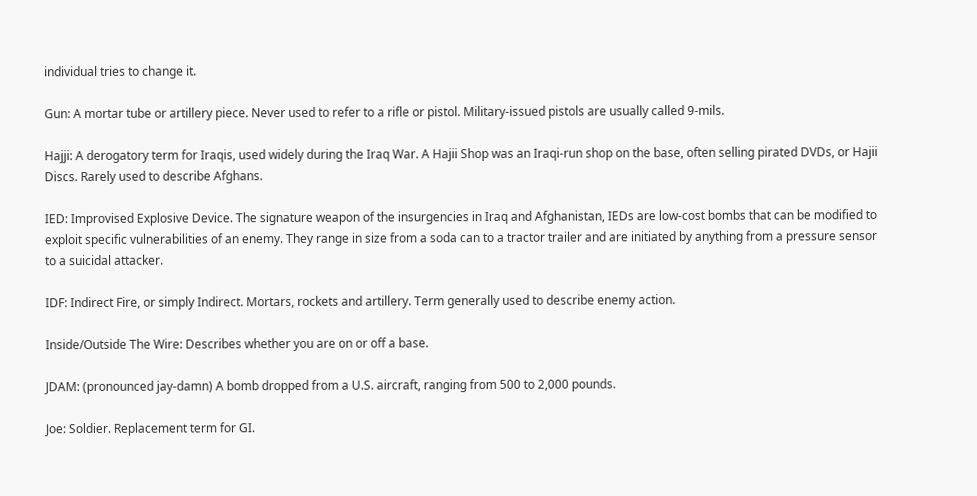individual tries to change it.

Gun: A mortar tube or artillery piece. Never used to refer to a rifle or pistol. Military-issued pistols are usually called 9-mils.

Hajji: A derogatory term for Iraqis, used widely during the Iraq War. A Hajii Shop was an Iraqi-run shop on the base, often selling pirated DVDs, or Hajii Discs. Rarely used to describe Afghans.

IED: Improvised Explosive Device. The signature weapon of the insurgencies in Iraq and Afghanistan, IEDs are low-cost bombs that can be modified to exploit specific vulnerabilities of an enemy. They range in size from a soda can to a tractor trailer and are initiated by anything from a pressure sensor to a suicidal attacker.

IDF: Indirect Fire, or simply Indirect. Mortars, rockets and artillery. Term generally used to describe enemy action.

Inside/Outside The Wire: Describes whether you are on or off a base.

JDAM: (pronounced jay-damn) A bomb dropped from a U.S. aircraft, ranging from 500 to 2,000 pounds.

Joe: Soldier. Replacement term for GI.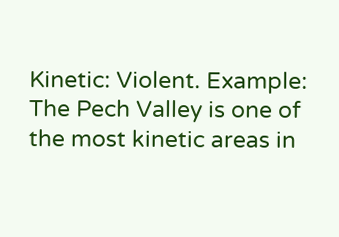Kinetic: Violent. Example: The Pech Valley is one of the most kinetic areas in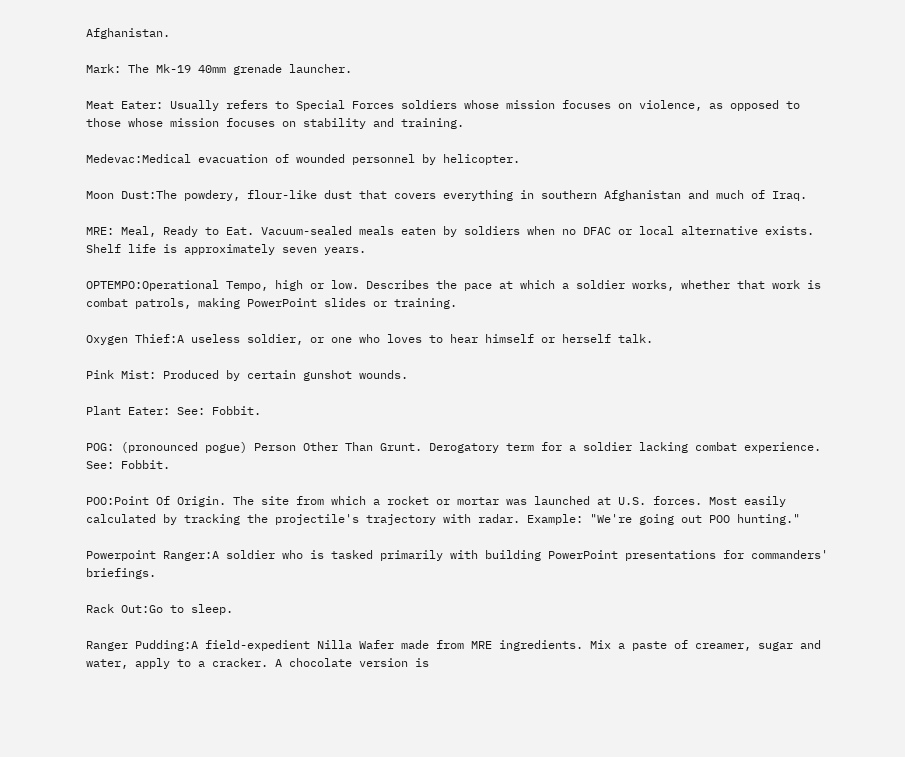Afghanistan.

Mark: The Mk-19 40mm grenade launcher.

Meat Eater: Usually refers to Special Forces soldiers whose mission focuses on violence, as opposed to those whose mission focuses on stability and training.

Medevac:Medical evacuation of wounded personnel by helicopter.

Moon Dust:The powdery, flour-like dust that covers everything in southern Afghanistan and much of Iraq.

MRE: Meal, Ready to Eat. Vacuum-sealed meals eaten by soldiers when no DFAC or local alternative exists. Shelf life is approximately seven years.

OPTEMPO:Operational Tempo, high or low. Describes the pace at which a soldier works, whether that work is combat patrols, making PowerPoint slides or training.

Oxygen Thief:A useless soldier, or one who loves to hear himself or herself talk.

Pink Mist: Produced by certain gunshot wounds.

Plant Eater: See: Fobbit.

POG: (pronounced pogue) Person Other Than Grunt. Derogatory term for a soldier lacking combat experience. See: Fobbit.

POO:Point Of Origin. The site from which a rocket or mortar was launched at U.S. forces. Most easily calculated by tracking the projectile's trajectory with radar. Example: "We're going out POO hunting."

Powerpoint Ranger:A soldier who is tasked primarily with building PowerPoint presentations for commanders' briefings.

Rack Out:Go to sleep.

Ranger Pudding:A field-expedient Nilla Wafer made from MRE ingredients. Mix a paste of creamer, sugar and water, apply to a cracker. A chocolate version is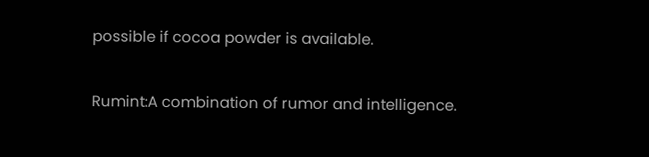possible if cocoa powder is available.

Rumint:A combination of rumor and intelligence.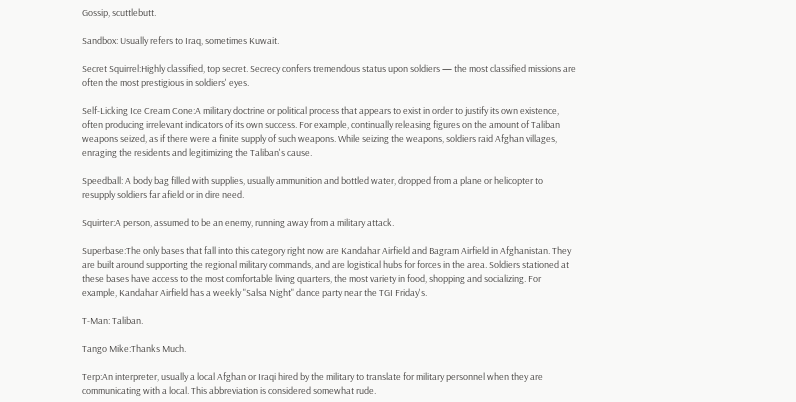Gossip, scuttlebutt.

Sandbox: Usually refers to Iraq, sometimes Kuwait.

Secret Squirrel:Highly classified, top secret. Secrecy confers tremendous status upon soldiers — the most classified missions are often the most prestigious in soldiers' eyes.

Self-Licking Ice Cream Cone:A military doctrine or political process that appears to exist in order to justify its own existence, often producing irrelevant indicators of its own success. For example, continually releasing figures on the amount of Taliban weapons seized, as if there were a finite supply of such weapons. While seizing the weapons, soldiers raid Afghan villages, enraging the residents and legitimizing the Taliban's cause.

Speedball: A body bag filled with supplies, usually ammunition and bottled water, dropped from a plane or helicopter to resupply soldiers far afield or in dire need.

Squirter:A person, assumed to be an enemy, running away from a military attack.

Superbase:The only bases that fall into this category right now are Kandahar Airfield and Bagram Airfield in Afghanistan. They are built around supporting the regional military commands, and are logistical hubs for forces in the area. Soldiers stationed at these bases have access to the most comfortable living quarters, the most variety in food, shopping and socializing. For example, Kandahar Airfield has a weekly "Salsa Night" dance party near the TGI Friday's.

T-Man: Taliban.

Tango Mike:Thanks Much.

Terp:An interpreter, usually a local Afghan or Iraqi hired by the military to translate for military personnel when they are communicating with a local. This abbreviation is considered somewhat rude.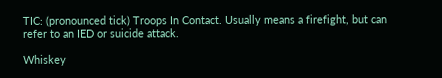TIC: (pronounced tick) Troops In Contact. Usually means a firefight, but can refer to an IED or suicide attack.

Whiskey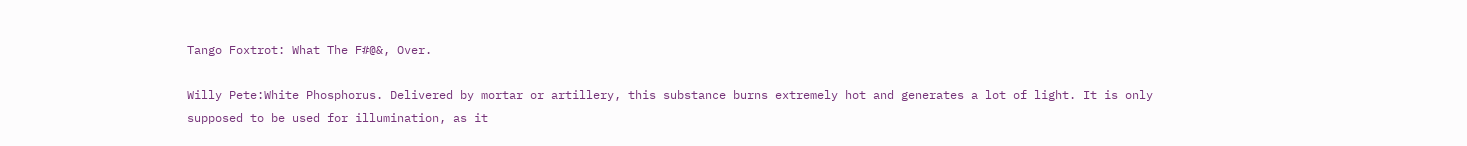Tango Foxtrot: What The F#@&, Over.

Willy Pete:White Phosphorus. Delivered by mortar or artillery, this substance burns extremely hot and generates a lot of light. It is only supposed to be used for illumination, as it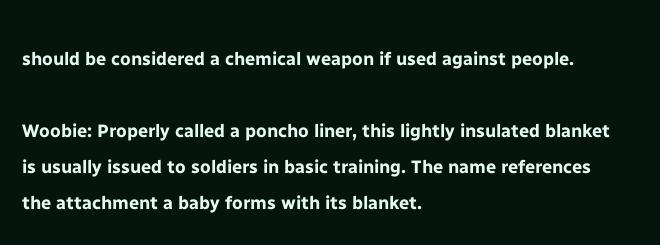should be considered a chemical weapon if used against people.

Woobie: Properly called a poncho liner, this lightly insulated blanket is usually issued to soldiers in basic training. The name references the attachment a baby forms with its blanket.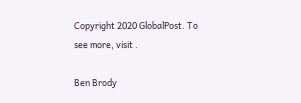Copyright 2020 GlobalPost. To see more, visit .

Ben Brody